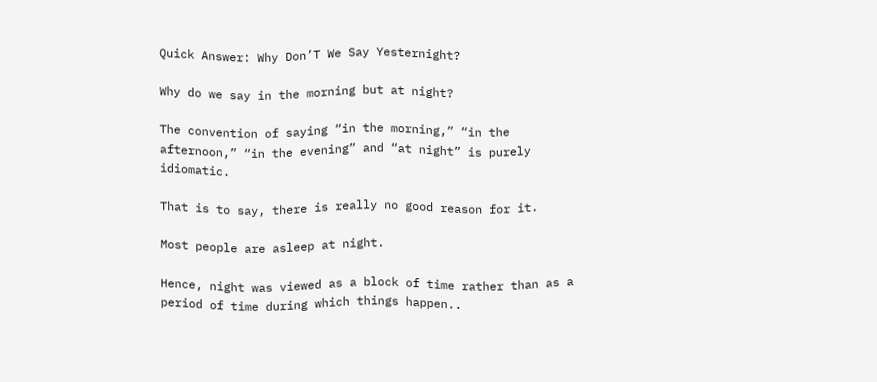Quick Answer: Why Don’T We Say Yesternight?

Why do we say in the morning but at night?

The convention of saying “in the morning,” “in the afternoon,” “in the evening” and “at night” is purely idiomatic.

That is to say, there is really no good reason for it.

Most people are asleep at night.

Hence, night was viewed as a block of time rather than as a period of time during which things happen..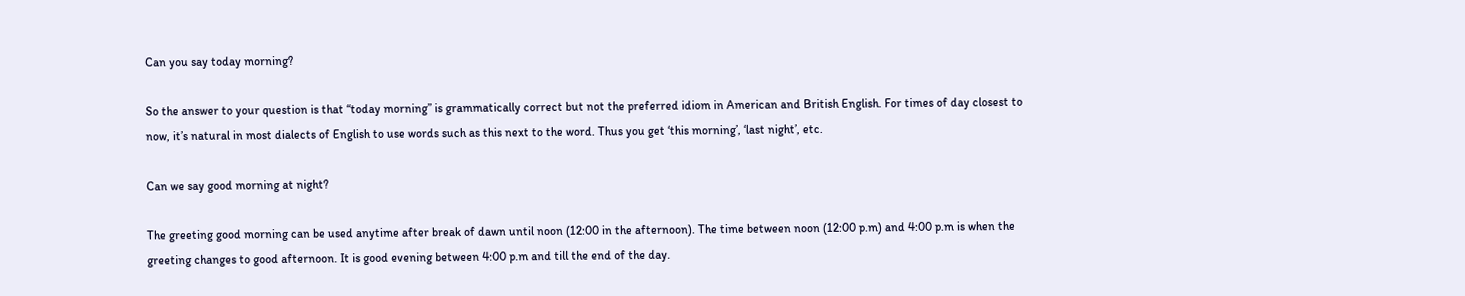Can you say today morning?

So the answer to your question is that “today morning” is grammatically correct but not the preferred idiom in American and British English. For times of day closest to now, it’s natural in most dialects of English to use words such as this next to the word. Thus you get ‘this morning’, ‘last night’, etc.

Can we say good morning at night?

The greeting good morning can be used anytime after break of dawn until noon (12:00 in the afternoon). The time between noon (12:00 p.m) and 4:00 p.m is when the greeting changes to good afternoon. It is good evening between 4:00 p.m and till the end of the day.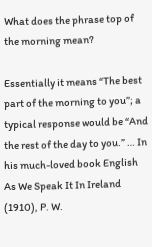What does the phrase top of the morning mean?

Essentially it means “The best part of the morning to you”; a typical response would be “And the rest of the day to you.” … In his much-loved book English As We Speak It In Ireland (1910), P. W.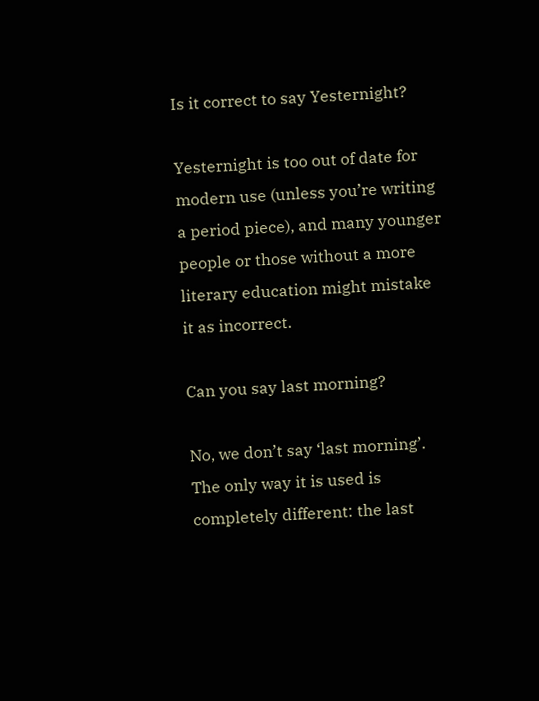Is it correct to say Yesternight?

Yesternight is too out of date for modern use (unless you’re writing a period piece), and many younger people or those without a more literary education might mistake it as incorrect.

Can you say last morning?

No, we don’t say ‘last morning’. The only way it is used is completely different: the last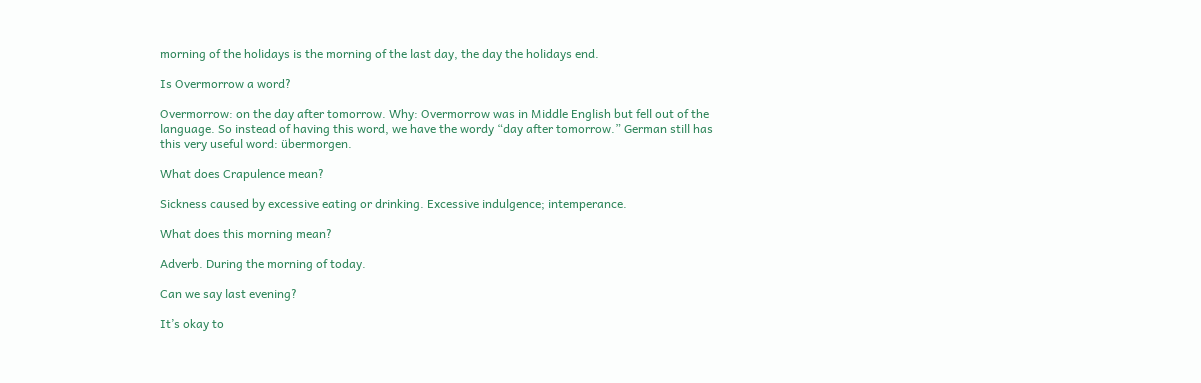morning of the holidays is the morning of the last day, the day the holidays end.

Is Overmorrow a word?

Overmorrow: on the day after tomorrow. Why: Overmorrow was in Middle English but fell out of the language. So instead of having this word, we have the wordy “day after tomorrow.” German still has this very useful word: übermorgen.

What does Crapulence mean?

Sickness caused by excessive eating or drinking. Excessive indulgence; intemperance.

What does this morning mean?

Adverb. During the morning of today.

Can we say last evening?

It’s okay to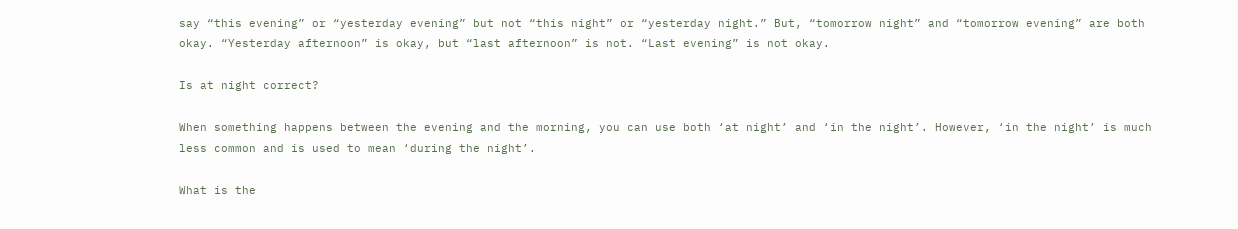say “this evening” or “yesterday evening” but not “this night” or “yesterday night.” But, “tomorrow night” and “tomorrow evening” are both okay. “Yesterday afternoon” is okay, but “last afternoon” is not. “Last evening” is not okay.

Is at night correct?

When something happens between the evening and the morning, you can use both ‘at night’ and ‘in the night’. However, ‘in the night’ is much less common and is used to mean ‘during the night’.

What is the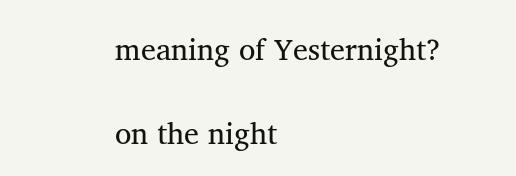meaning of Yesternight?

on the night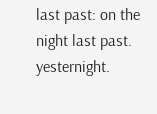last past: on the night last past. yesternight.